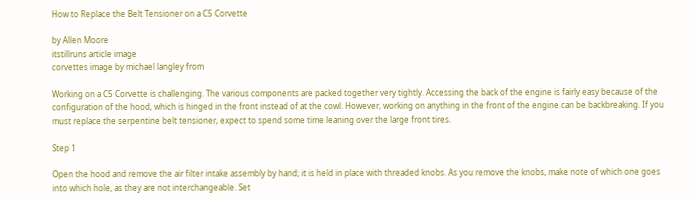How to Replace the Belt Tensioner on a C5 Corvette

by Allen Moore
itstillruns article image
corvettes image by michael langley from

Working on a C5 Corvette is challenging. The various components are packed together very tightly. Accessing the back of the engine is fairly easy because of the configuration of the hood, which is hinged in the front instead of at the cowl. However, working on anything in the front of the engine can be backbreaking. If you must replace the serpentine belt tensioner, expect to spend some time leaning over the large front tires.

Step 1

Open the hood and remove the air filter intake assembly by hand; it is held in place with threaded knobs. As you remove the knobs, make note of which one goes into which hole, as they are not interchangeable. Set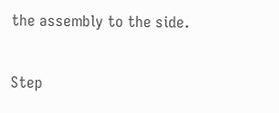the assembly to the side.

Step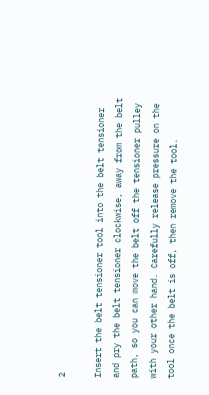2

Insert the belt tensioner tool into the belt tensioner and pry the belt tensioner clockwise, away from the belt path, so you can move the belt off the tensioner pulley with your other hand. Carefully release pressure on the tool once the belt is off, then remove the tool.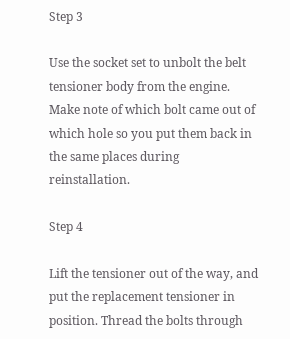Step 3

Use the socket set to unbolt the belt tensioner body from the engine. Make note of which bolt came out of which hole so you put them back in the same places during reinstallation.

Step 4

Lift the tensioner out of the way, and put the replacement tensioner in position. Thread the bolts through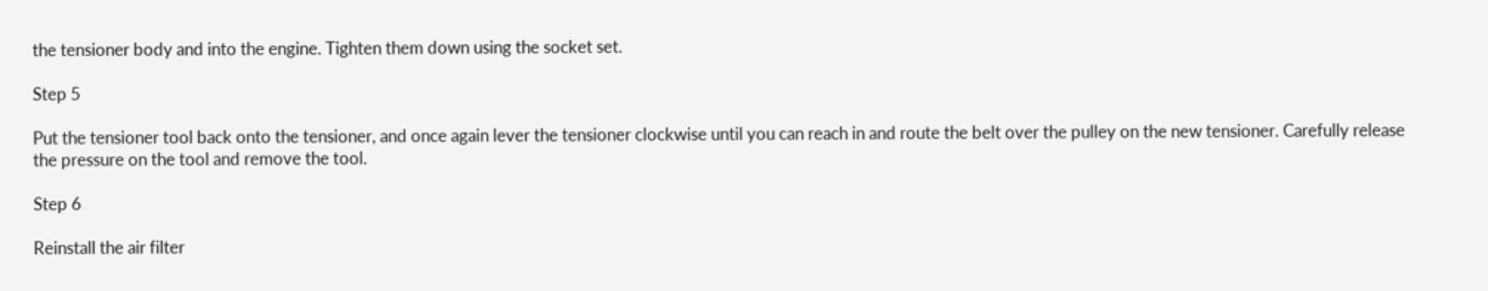the tensioner body and into the engine. Tighten them down using the socket set.

Step 5

Put the tensioner tool back onto the tensioner, and once again lever the tensioner clockwise until you can reach in and route the belt over the pulley on the new tensioner. Carefully release the pressure on the tool and remove the tool.

Step 6

Reinstall the air filter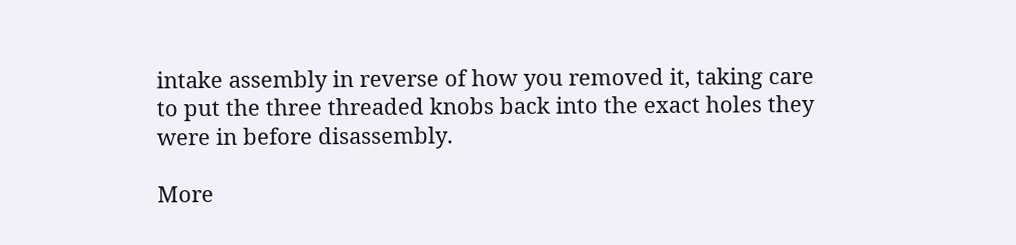intake assembly in reverse of how you removed it, taking care to put the three threaded knobs back into the exact holes they were in before disassembly.

More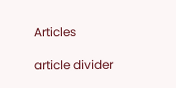Articles

article divider